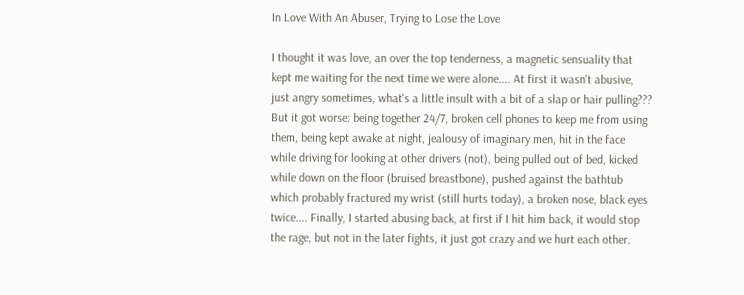In Love With An Abuser, Trying to Lose the Love

I thought it was love, an over the top tenderness, a magnetic sensuality that kept me waiting for the next time we were alone.... At first it wasn't abusive, just angry sometimes, what's a little insult with a bit of a slap or hair pulling???  But it got worse: being together 24/7, broken cell phones to keep me from using them, being kept awake at night, jealousy of imaginary men, hit in the face while driving for looking at other drivers (not), being pulled out of bed, kicked while down on the floor (bruised breastbone), pushed against the bathtub which probably fractured my wrist (still hurts today), a broken nose, black eyes twice.... Finally, I started abusing back, at first if I hit him back, it would stop the rage, but not in the later fights, it just got crazy and we hurt each other.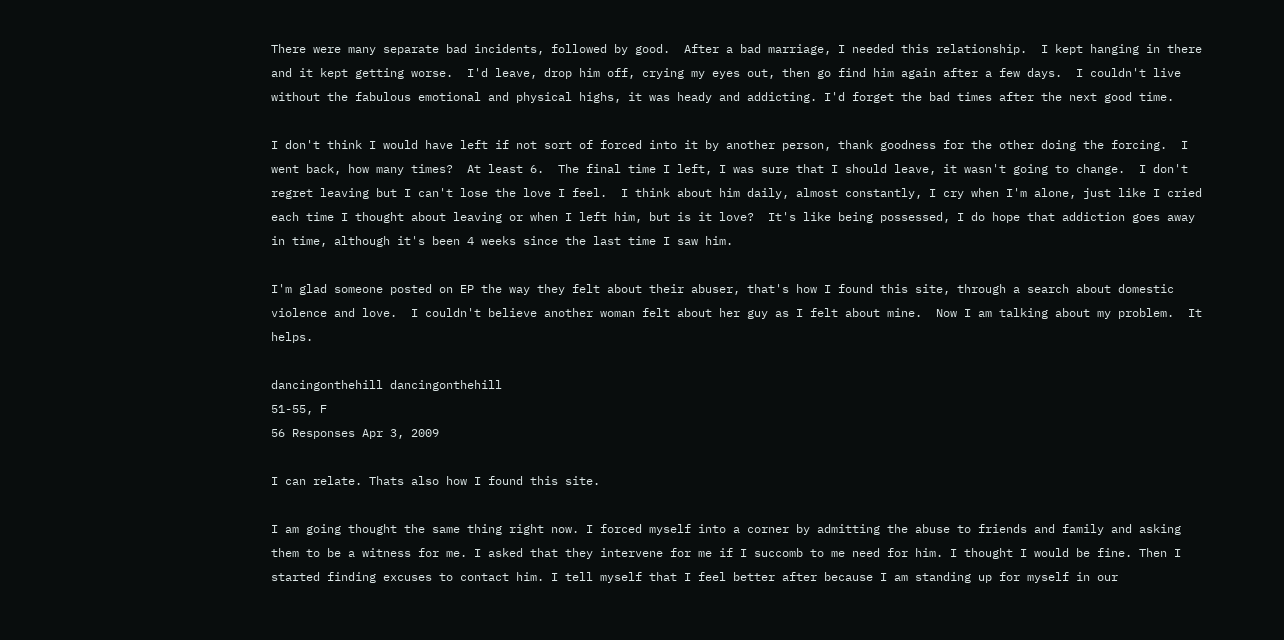There were many separate bad incidents, followed by good.  After a bad marriage, I needed this relationship.  I kept hanging in there and it kept getting worse.  I'd leave, drop him off, crying my eyes out, then go find him again after a few days.  I couldn't live without the fabulous emotional and physical highs, it was heady and addicting. I'd forget the bad times after the next good time.

I don't think I would have left if not sort of forced into it by another person, thank goodness for the other doing the forcing.  I went back, how many times?  At least 6.  The final time I left, I was sure that I should leave, it wasn't going to change.  I don't regret leaving but I can't lose the love I feel.  I think about him daily, almost constantly, I cry when I'm alone, just like I cried each time I thought about leaving or when I left him, but is it love?  It's like being possessed, I do hope that addiction goes away in time, although it's been 4 weeks since the last time I saw him.

I'm glad someone posted on EP the way they felt about their abuser, that's how I found this site, through a search about domestic violence and love.  I couldn't believe another woman felt about her guy as I felt about mine.  Now I am talking about my problem.  It helps.

dancingonthehill dancingonthehill
51-55, F
56 Responses Apr 3, 2009

I can relate. Thats also how I found this site.

I am going thought the same thing right now. I forced myself into a corner by admitting the abuse to friends and family and asking them to be a witness for me. I asked that they intervene for me if I succomb to me need for him. I thought I would be fine. Then I started finding excuses to contact him. I tell myself that I feel better after because I am standing up for myself in our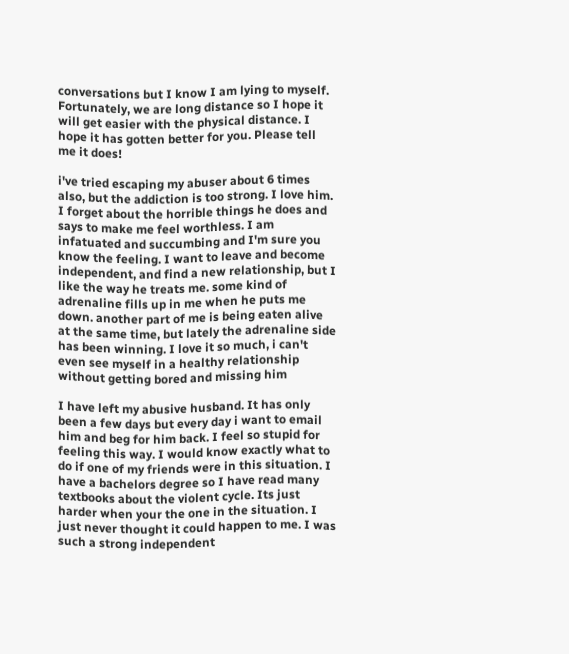conversations but I know I am lying to myself. Fortunately, we are long distance so I hope it will get easier with the physical distance. I hope it has gotten better for you. Please tell me it does!

i've tried escaping my abuser about 6 times also, but the addiction is too strong. I love him. I forget about the horrible things he does and says to make me feel worthless. I am infatuated and succumbing and I'm sure you know the feeling. I want to leave and become independent, and find a new relationship, but I like the way he treats me. some kind of adrenaline fills up in me when he puts me down. another part of me is being eaten alive at the same time, but lately the adrenaline side has been winning. I love it so much, i can't even see myself in a healthy relationship without getting bored and missing him

I have left my abusive husband. It has only been a few days but every day i want to email him and beg for him back. I feel so stupid for feeling this way. I would know exactly what to do if one of my friends were in this situation. I have a bachelors degree so I have read many textbooks about the violent cycle. Its just harder when your the one in the situation. I just never thought it could happen to me. I was such a strong independent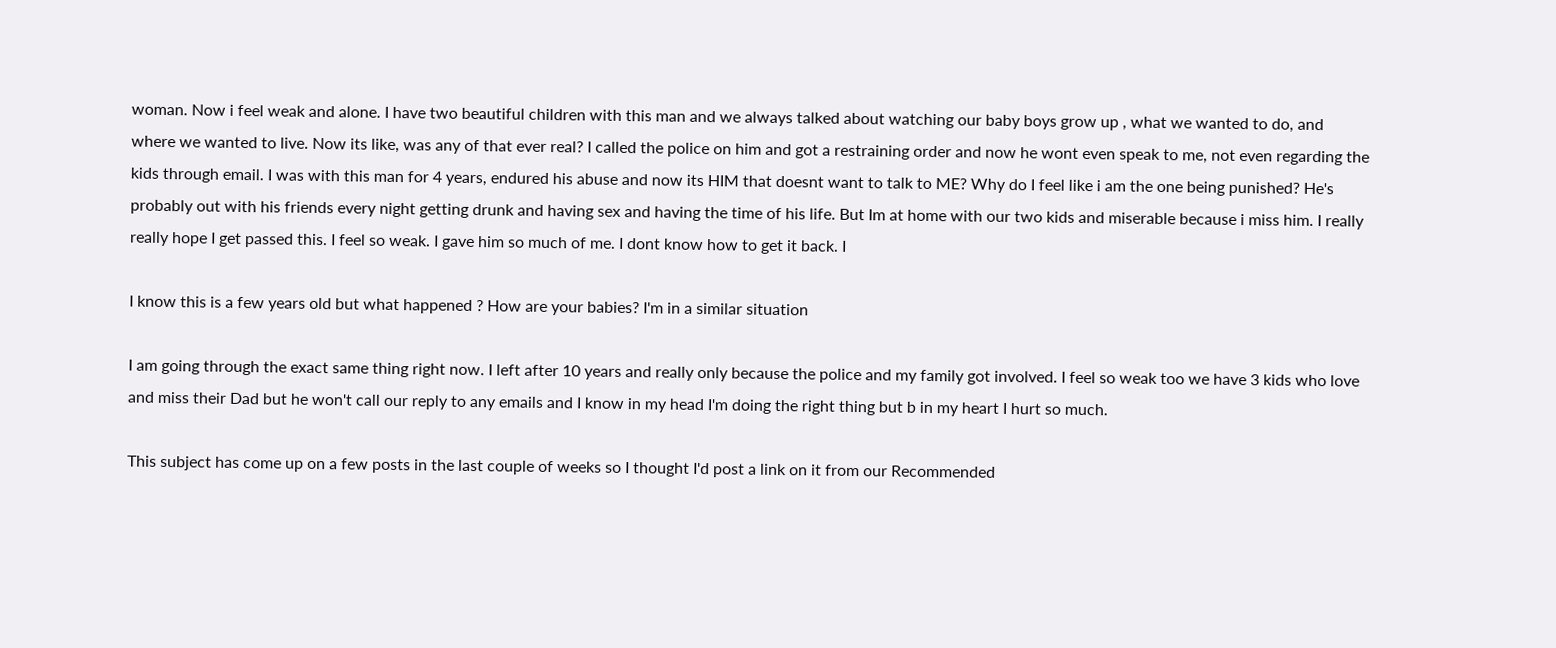woman. Now i feel weak and alone. I have two beautiful children with this man and we always talked about watching our baby boys grow up , what we wanted to do, and where we wanted to live. Now its like, was any of that ever real? I called the police on him and got a restraining order and now he wont even speak to me, not even regarding the kids through email. I was with this man for 4 years, endured his abuse and now its HIM that doesnt want to talk to ME? Why do I feel like i am the one being punished? He's probably out with his friends every night getting drunk and having sex and having the time of his life. But Im at home with our two kids and miserable because i miss him. I really really hope I get passed this. I feel so weak. I gave him so much of me. I dont know how to get it back. I

I know this is a few years old but what happened ? How are your babies? I'm in a similar situation

I am going through the exact same thing right now. I left after 10 years and really only because the police and my family got involved. I feel so weak too we have 3 kids who love and miss their Dad but he won't call our reply to any emails and I know in my head I'm doing the right thing but b in my heart I hurt so much.

This subject has come up on a few posts in the last couple of weeks so I thought I'd post a link on it from our Recommended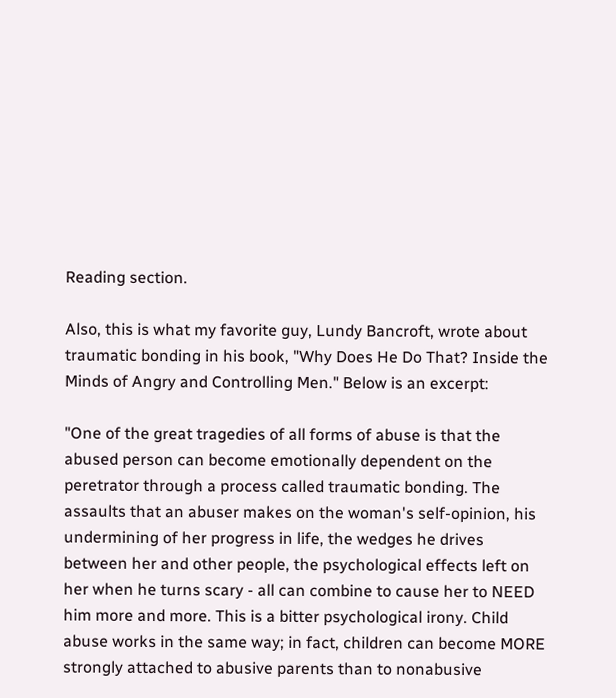Reading section.

Also, this is what my favorite guy, Lundy Bancroft, wrote about traumatic bonding in his book, "Why Does He Do That? Inside the Minds of Angry and Controlling Men." Below is an excerpt:

"One of the great tragedies of all forms of abuse is that the abused person can become emotionally dependent on the peretrator through a process called traumatic bonding. The assaults that an abuser makes on the woman's self-opinion, his undermining of her progress in life, the wedges he drives between her and other people, the psychological effects left on her when he turns scary - all can combine to cause her to NEED him more and more. This is a bitter psychological irony. Child abuse works in the same way; in fact, children can become MORE strongly attached to abusive parents than to nonabusive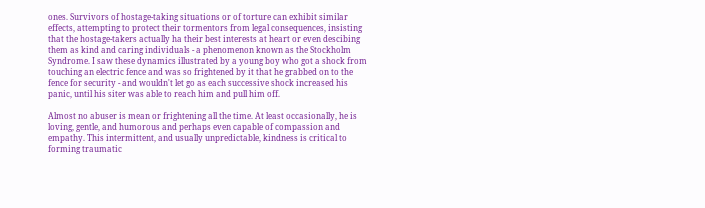ones. Survivors of hostage-taking situations or of torture can exhibit similar effects, attempting to protect their tormentors from legal consequences, insisting that the hostage-takers actually ha their best interests at heart or even descibing them as kind and caring individuals - a phenomenon known as the Stockholm Syndrome. I saw these dynamics illustrated by a young boy who got a shock from touching an electric fence and was so frightened by it that he grabbed on to the fence for security - and wouldn't let go as each successive shock increased his panic, until his siter was able to reach him and pull him off.

Almost no abuser is mean or frightening all the time. At least occasionally, he is loving, gentle, and humorous and perhaps even capable of compassion and empathy. This intermittent, and usually unpredictable, kindness is critical to forming traumatic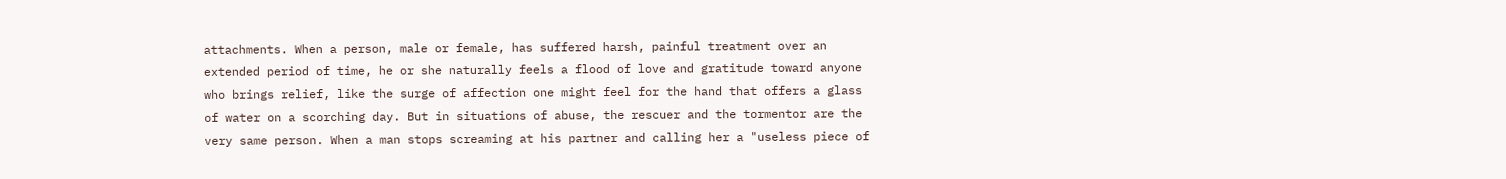attachments. When a person, male or female, has suffered harsh, painful treatment over an extended period of time, he or she naturally feels a flood of love and gratitude toward anyone who brings relief, like the surge of affection one might feel for the hand that offers a glass of water on a scorching day. But in situations of abuse, the rescuer and the tormentor are the very same person. When a man stops screaming at his partner and calling her a "useless piece of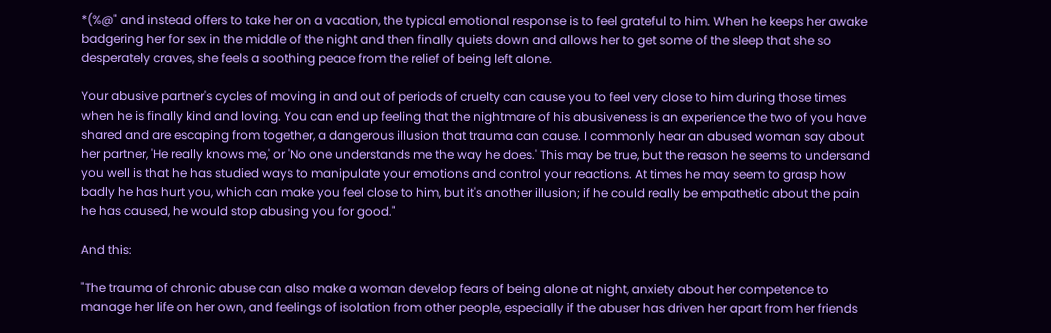*(%@" and instead offers to take her on a vacation, the typical emotional response is to feel grateful to him. When he keeps her awake badgering her for sex in the middle of the night and then finally quiets down and allows her to get some of the sleep that she so desperately craves, she feels a soothing peace from the relief of being left alone.

Your abusive partner's cycles of moving in and out of periods of cruelty can cause you to feel very close to him during those times when he is finally kind and loving. You can end up feeling that the nightmare of his abusiveness is an experience the two of you have shared and are escaping from together, a dangerous illusion that trauma can cause. I commonly hear an abused woman say about her partner, 'He really knows me,' or 'No one understands me the way he does.' This may be true, but the reason he seems to undersand you well is that he has studied ways to manipulate your emotions and control your reactions. At times he may seem to grasp how badly he has hurt you, which can make you feel close to him, but it's another illusion; if he could really be empathetic about the pain he has caused, he would stop abusing you for good."

And this:

"The trauma of chronic abuse can also make a woman develop fears of being alone at night, anxiety about her competence to manage her life on her own, and feelings of isolation from other people, especially if the abuser has driven her apart from her friends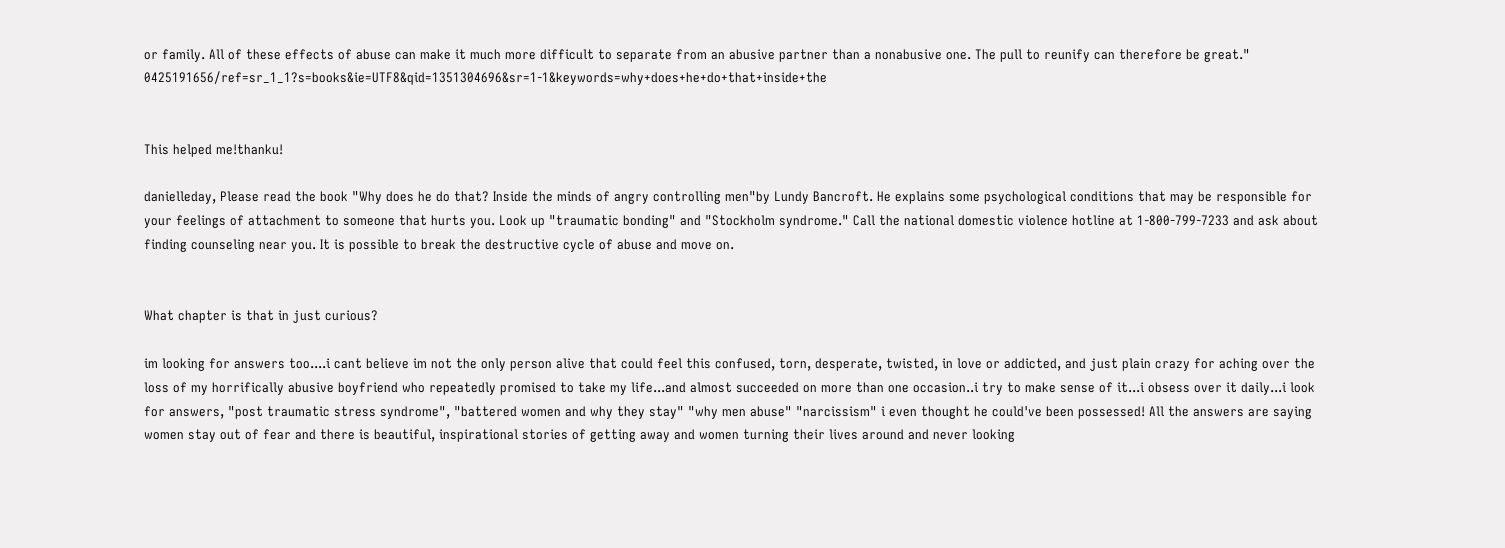or family. All of these effects of abuse can make it much more difficult to separate from an abusive partner than a nonabusive one. The pull to reunify can therefore be great." 0425191656/ref=sr_1_1?s=books&ie=UTF8&qid=1351304696&sr=1-1&keywords=why+does+he+do+that+inside+the


This helped me!thanku!

danielleday, Please read the book "Why does he do that? Inside the minds of angry controlling men"by Lundy Bancroft. He explains some psychological conditions that may be responsible for your feelings of attachment to someone that hurts you. Look up "traumatic bonding" and "Stockholm syndrome." Call the national domestic violence hotline at 1-800-799-7233 and ask about finding counseling near you. It is possible to break the destructive cycle of abuse and move on.


What chapter is that in just curious?

im looking for answers too....i cant believe im not the only person alive that could feel this confused, torn, desperate, twisted, in love or addicted, and just plain crazy for aching over the loss of my horrifically abusive boyfriend who repeatedly promised to take my life...and almost succeeded on more than one occasion..i try to make sense of it...i obsess over it daily...i look for answers, "post traumatic stress syndrome", "battered women and why they stay" "why men abuse" "narcissism" i even thought he could've been possessed! All the answers are saying women stay out of fear and there is beautiful, inspirational stories of getting away and women turning their lives around and never looking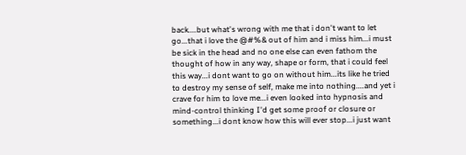back....but what's wrong with me that i don't want to let go...that i love the @#%& out of him and i miss him...i must be sick in the head and no one else can even fathom the thought of how in any way, shape or form, that i could feel this way...i dont want to go on without him...its like he tried to destroy my sense of self, make me into nothing....and yet i crave for him to love me...i even looked into hypnosis and mind-control thinking I'd get some proof or closure or something...i dont know how this will ever stop...i just want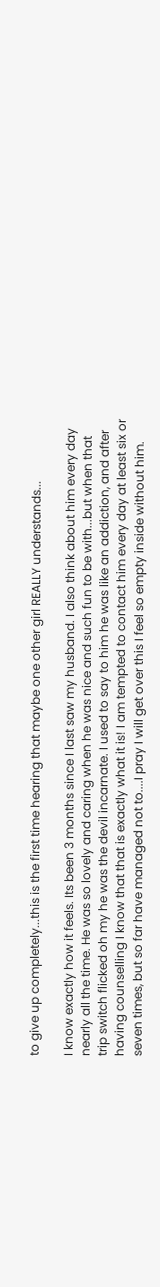to give up completely...this is the first time hearing that maybe one other girl REALLY understands...

I know exactly how it feels. Its been 3 months since I last saw my husband. I also think about him every day nearly all the time. He was so lovely and caring when he was nice and such fun to be with...but when that trip switch flicked oh my he was the devil incarnate. I used to say to him he was like an addiction, and after having counselling I know that that is exactly what it is! I am tempted to contact him every day at least six or seven times, but so far have managed not to....I pray I will get over this I feel so empty inside without him.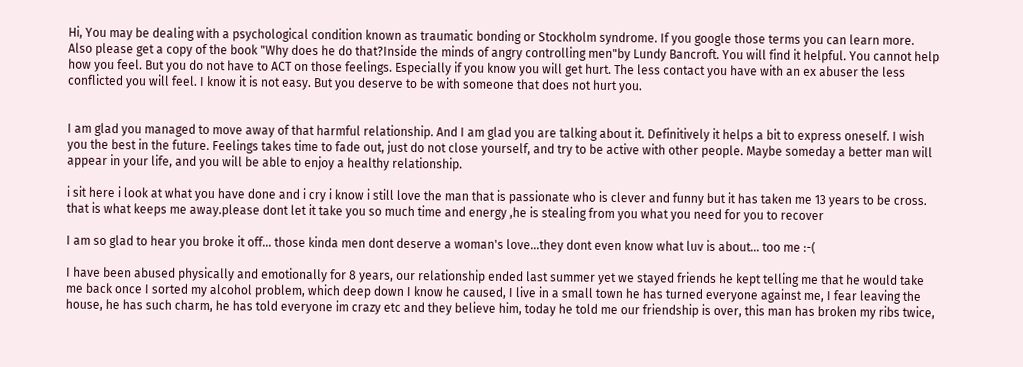Hi, You may be dealing with a psychological condition known as traumatic bonding or Stockholm syndrome. If you google those terms you can learn more. Also please get a copy of the book "Why does he do that?Inside the minds of angry controlling men"by Lundy Bancroft. You will find it helpful. You cannot help how you feel. But you do not have to ACT on those feelings. Especially if you know you will get hurt. The less contact you have with an ex abuser the less conflicted you will feel. I know it is not easy. But you deserve to be with someone that does not hurt you.


I am glad you managed to move away of that harmful relationship. And I am glad you are talking about it. Definitively it helps a bit to express oneself. I wish you the best in the future. Feelings takes time to fade out, just do not close yourself, and try to be active with other people. Maybe someday a better man will appear in your life, and you will be able to enjoy a healthy relationship.

i sit here i look at what you have done and i cry i know i still love the man that is passionate who is clever and funny but it has taken me 13 years to be cross. that is what keeps me away.please dont let it take you so much time and energy ,he is stealing from you what you need for you to recover

I am so glad to hear you broke it off... those kinda men dont deserve a woman's love...they dont even know what luv is about... too me :-(

I have been abused physically and emotionally for 8 years, our relationship ended last summer yet we stayed friends he kept telling me that he would take me back once I sorted my alcohol problem, which deep down I know he caused, I live in a small town he has turned everyone against me, I fear leaving the house, he has such charm, he has told everyone im crazy etc and they believe him, today he told me our friendship is over, this man has broken my ribs twice,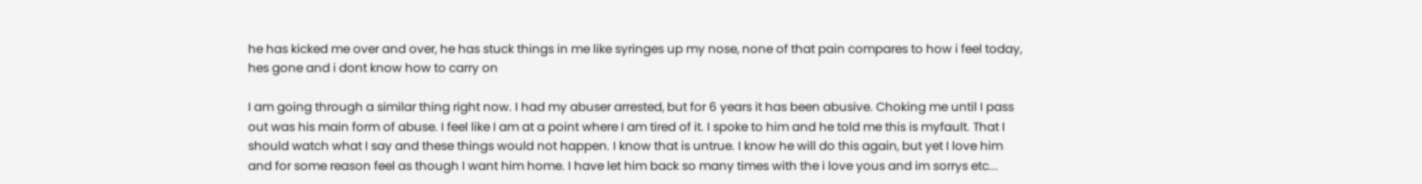he has kicked me over and over, he has stuck things in me like syringes up my nose, none of that pain compares to how i feel today, hes gone and i dont know how to carry on

I am going through a similar thing right now. I had my abuser arrested, but for 6 years it has been abusive. Choking me until I pass out was his main form of abuse. I feel like I am at a point where I am tired of it. I spoke to him and he told me this is myfault. That I should watch what I say and these things would not happen. I know that is untrue. I know he will do this again, but yet I love him and for some reason feel as though I want him home. I have let him back so many times with the i love yous and im sorrys etc...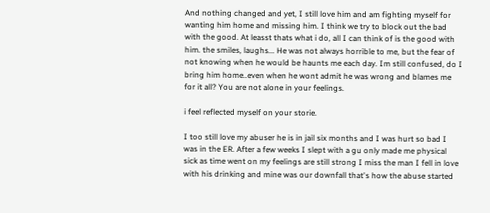And nothing changed and yet, I still love him and am fighting myself for wanting him home and missing him. I think we try to block out the bad with the good. At leasst thats what i do, all I can think of is the good with him. the smiles, laughs... He was not always horrible to me, but the fear of not knowing when he would be haunts me each day. Im still confused, do I bring him home..even when he wont admit he was wrong and blames me for it all? You are not alone in your feelings.

i feel reflected myself on your storie.

I too still love my abuser he is in jail six months and I was hurt so bad I was in the ER. After a few weeks I slept with a gu only made me physical sick as time went on my feelings are still strong I miss the man I fell in love with his drinking and mine was our downfall that's how the abuse started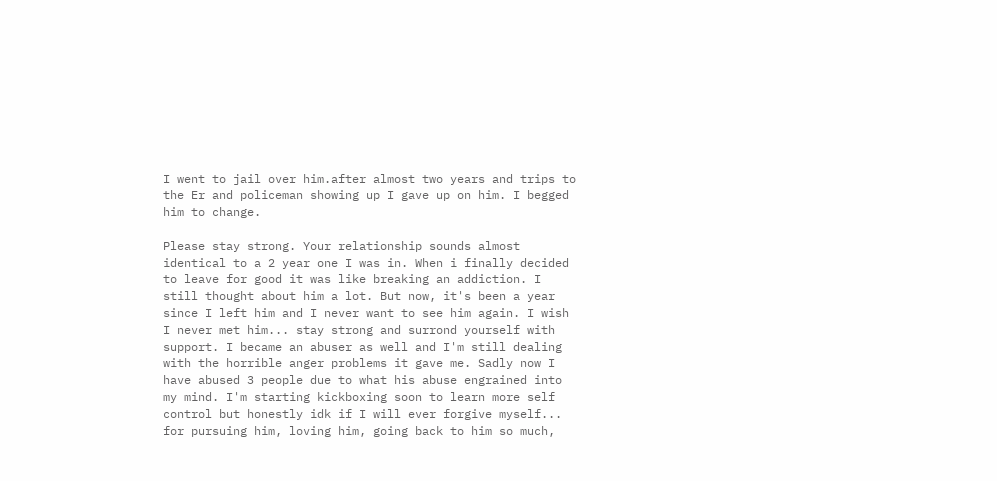I went to jail over him.after almost two years and trips to the Er and policeman showing up I gave up on him. I begged him to change.

Please stay strong. Your relationship sounds almost identical to a 2 year one I was in. When i finally decided to leave for good it was like breaking an addiction. I still thought about him a lot. But now, it's been a year since I left him and I never want to see him again. I wish I never met him... stay strong and surrond yourself with support. I became an abuser as well and I'm still dealing with the horrible anger problems it gave me. Sadly now I have abused 3 people due to what his abuse engrained into my mind. I'm starting kickboxing soon to learn more self control but honestly idk if I will ever forgive myself... for pursuing him, loving him, going back to him so much,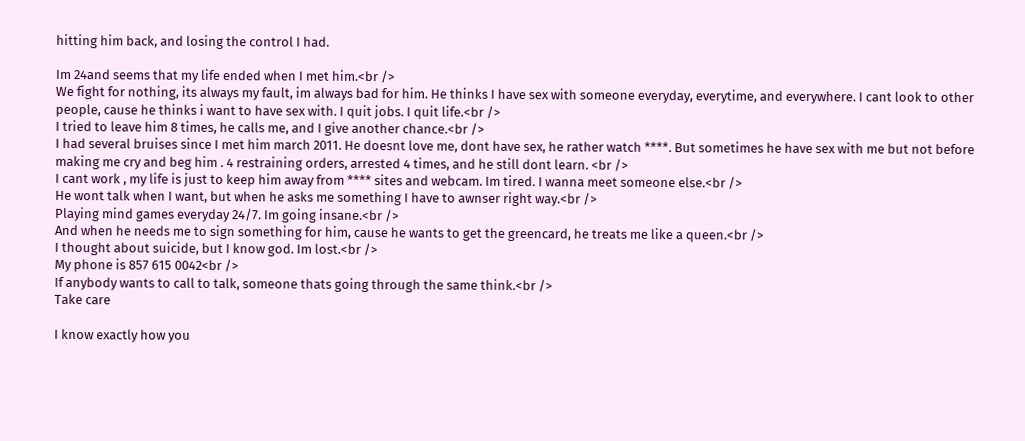hitting him back, and losing the control I had.

Im 24and seems that my life ended when I met him.<br />
We fight for nothing, its always my fault, im always bad for him. He thinks I have sex with someone everyday, everytime, and everywhere. I cant look to other people, cause he thinks i want to have sex with. I quit jobs. I quit life.<br />
I tried to leave him 8 times, he calls me, and I give another chance.<br />
I had several bruises since I met him march 2011. He doesnt love me, dont have sex, he rather watch ****. But sometimes he have sex with me but not before making me cry and beg him . 4 restraining orders, arrested 4 times, and he still dont learn. <br />
I cant work , my life is just to keep him away from **** sites and webcam. Im tired. I wanna meet someone else.<br />
He wont talk when I want, but when he asks me something I have to awnser right way.<br />
Playing mind games everyday 24/7. Im going insane.<br />
And when he needs me to sign something for him, cause he wants to get the greencard, he treats me like a queen.<br />
I thought about suicide, but I know god. Im lost.<br />
My phone is 857 615 0042<br />
If anybody wants to call to talk, someone thats going through the same think.<br />
Take care

I know exactly how you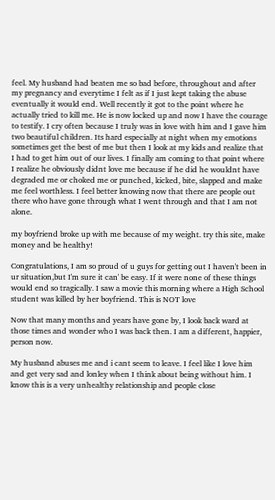feel. My husband had beaten me so bad before, throughout and after my pregnancy and everytime I felt as if I just kept taking the abuse eventually it would end. Well recently it got to the point where he actually tried to kill me. He is now locked up and now I have the courage to testify. I cry often because I truly was in love with him and I gave him two beautiful children. Its hard especially at night when my emotions sometimes get the best of me but then I look at my kids and realize that I had to get him out of our lives. I finally am coming to that point where I realize he obviously didnt love me because if he did he wouldnt have degraded me or choked me or punched, kicked, bite, slapped and make me feel worthless. I feel better knowing now that there are people out there who have gone through what I went through and that I am not alone.

my boyfriend broke up with me because of my weight. try this site, make money and be healthy!

Congratulations, I am so proud of u guys for getting out I haven't been in ur situation,but I'm sure it can' be easy. If it were none of these things would end so tragically. I saw a movie this morning where a High School student was killed by her boyfriend. This is NOT love

Now that many months and years have gone by, I look back ward at those times and wonder who I was back then. I am a different, happier, person now.

My husband abuses me and i cant seem to leave. I feel like I love him and get very sad and lonley when I think about being without him. I know this is a very unhealthy relationship and people close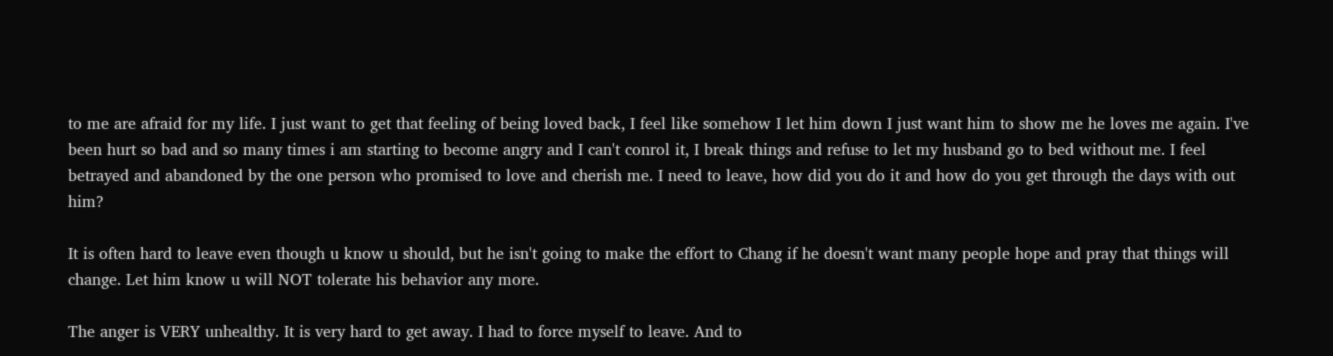to me are afraid for my life. I just want to get that feeling of being loved back, I feel like somehow I let him down I just want him to show me he loves me again. I've been hurt so bad and so many times i am starting to become angry and I can't conrol it, I break things and refuse to let my husband go to bed without me. I feel betrayed and abandoned by the one person who promised to love and cherish me. I need to leave, how did you do it and how do you get through the days with out him?

It is often hard to leave even though u know u should, but he isn't going to make the effort to Chang if he doesn't want many people hope and pray that things will change. Let him know u will NOT tolerate his behavior any more.

The anger is VERY unhealthy. It is very hard to get away. I had to force myself to leave. And to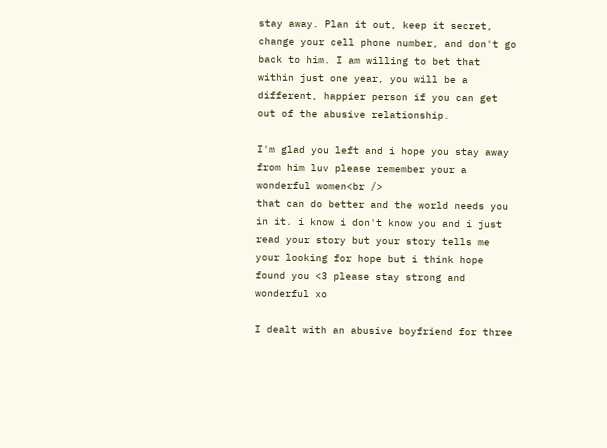stay away. Plan it out, keep it secret, change your cell phone number, and don't go back to him. I am willing to bet that within just one year, you will be a different, happier person if you can get out of the abusive relationship.

I'm glad you left and i hope you stay away from him luv please remember your a wonderful women<br />
that can do better and the world needs you in it. i know i don't know you and i just read your story but your story tells me your looking for hope but i think hope found you <3 please stay strong and wonderful xo

I dealt with an abusive boyfriend for three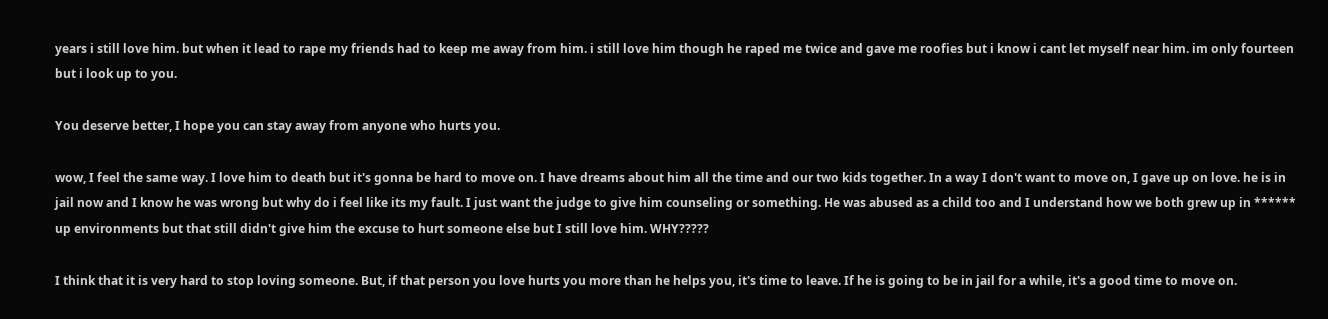years i still love him. but when it lead to rape my friends had to keep me away from him. i still love him though he raped me twice and gave me roofies but i know i cant let myself near him. im only fourteen but i look up to you.

You deserve better, I hope you can stay away from anyone who hurts you.

wow, I feel the same way. I love him to death but it's gonna be hard to move on. I have dreams about him all the time and our two kids together. In a way I don't want to move on, I gave up on love. he is in jail now and I know he was wrong but why do i feel like its my fault. I just want the judge to give him counseling or something. He was abused as a child too and I understand how we both grew up in ****** up environments but that still didn't give him the excuse to hurt someone else but I still love him. WHY?????

I think that it is very hard to stop loving someone. But, if that person you love hurts you more than he helps you, it's time to leave. If he is going to be in jail for a while, it's a good time to move on.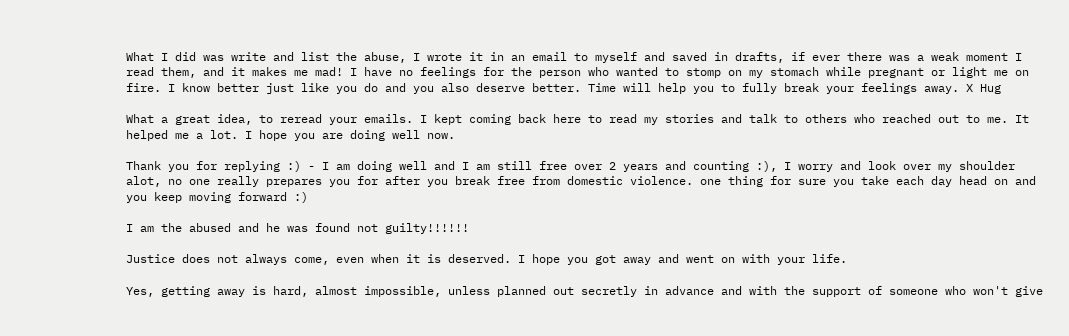What I did was write and list the abuse, I wrote it in an email to myself and saved in drafts, if ever there was a weak moment I read them, and it makes me mad! I have no feelings for the person who wanted to stomp on my stomach while pregnant or light me on fire. I know better just like you do and you also deserve better. Time will help you to fully break your feelings away. X Hug

What a great idea, to reread your emails. I kept coming back here to read my stories and talk to others who reached out to me. It helped me a lot. I hope you are doing well now.

Thank you for replying :) - I am doing well and I am still free over 2 years and counting :), I worry and look over my shoulder alot, no one really prepares you for after you break free from domestic violence. one thing for sure you take each day head on and you keep moving forward :)

I am the abused and he was found not guilty!!!!!!

Justice does not always come, even when it is deserved. I hope you got away and went on with your life.

Yes, getting away is hard, almost impossible, unless planned out secretly in advance and with the support of someone who won't give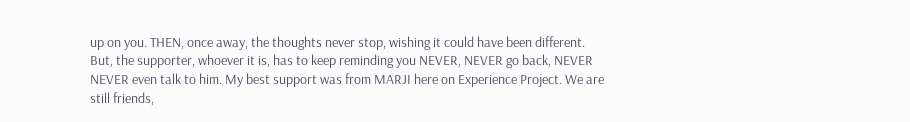up on you. THEN, once away, the thoughts never stop, wishing it could have been different. But, the supporter, whoever it is, has to keep reminding you NEVER, NEVER go back, NEVER NEVER even talk to him. My best support was from MARJI here on Experience Project. We are still friends,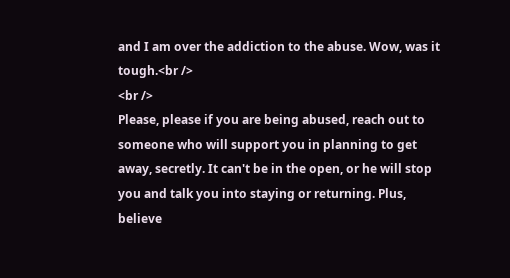and I am over the addiction to the abuse. Wow, was it tough.<br />
<br />
Please, please if you are being abused, reach out to someone who will support you in planning to get away, secretly. It can't be in the open, or he will stop you and talk you into staying or returning. Plus, believe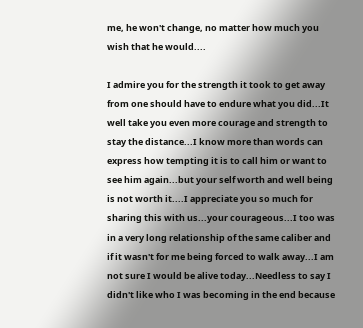me, he won't change, no matter how much you wish that he would....

I admire you for the strength it took to get away from one should have to endure what you did...It well take you even more courage and strength to stay the distance...I know more than words can express how tempting it is to call him or want to see him again...but your self worth and well being is not worth it....I appreciate you so much for sharing this with us...your courageous...I too was in a very long relationship of the same caliber and if it wasn't for me being forced to walk away...I am not sure I would be alive today...Needless to say I didn't like who I was becoming in the end because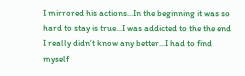I mirrored his actions...In the beginning it was so hard to stay is true...I was addicted to the the end I really didn't know any better...I had to find myself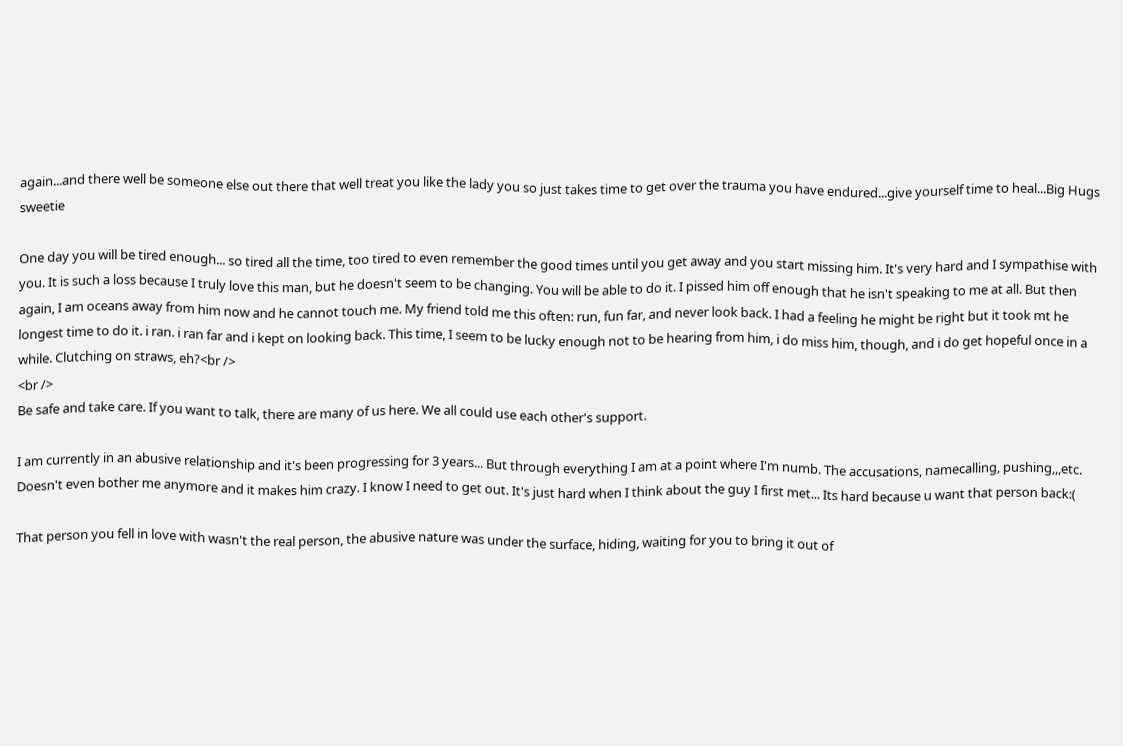again...and there well be someone else out there that well treat you like the lady you so just takes time to get over the trauma you have endured...give yourself time to heal...Big Hugs sweetie

One day you will be tired enough... so tired all the time, too tired to even remember the good times until you get away and you start missing him. It's very hard and I sympathise with you. It is such a loss because I truly love this man, but he doesn't seem to be changing. You will be able to do it. I pissed him off enough that he isn't speaking to me at all. But then again, I am oceans away from him now and he cannot touch me. My friend told me this often: run, fun far, and never look back. I had a feeling he might be right but it took mt he longest time to do it. i ran. i ran far and i kept on looking back. This time, I seem to be lucky enough not to be hearing from him, i do miss him, though, and i do get hopeful once in a while. Clutching on straws, eh?<br />
<br />
Be safe and take care. If you want to talk, there are many of us here. We all could use each other's support.

I am currently in an abusive relationship and it's been progressing for 3 years... But through everything I am at a point where I'm numb. The accusations, namecalling, pushing,,,etc. Doesn't even bother me anymore and it makes him crazy. I know I need to get out. It's just hard when I think about the guy I first met... Its hard because u want that person back:(

That person you fell in love with wasn't the real person, the abusive nature was under the surface, hiding, waiting for you to bring it out of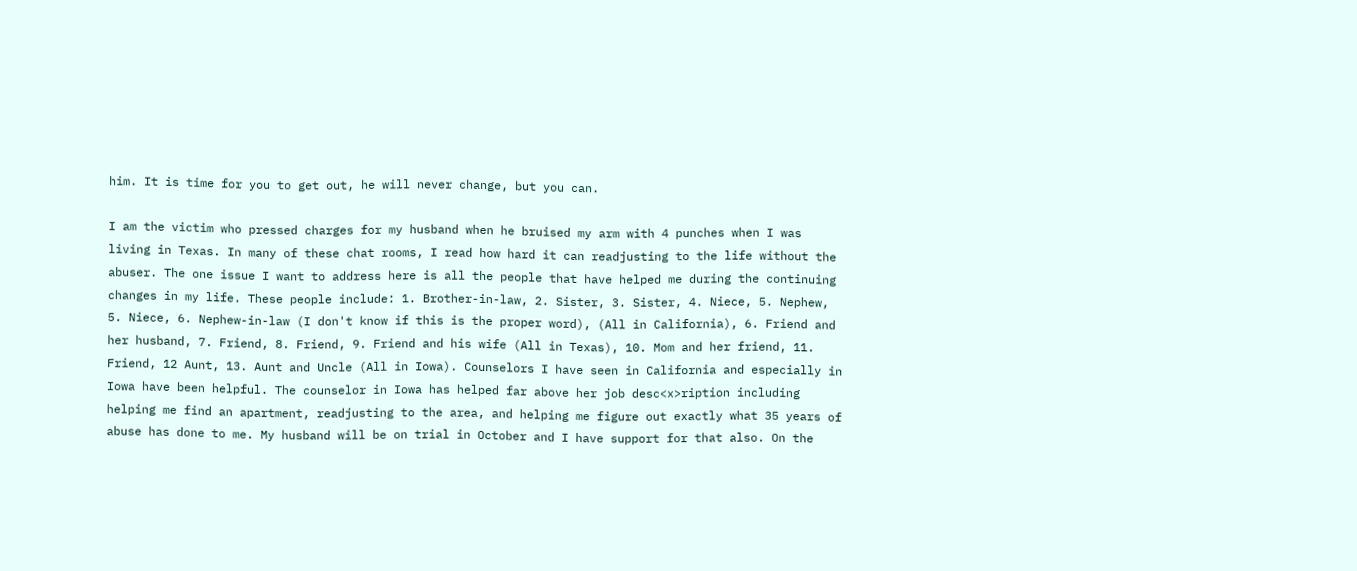him. It is time for you to get out, he will never change, but you can.

I am the victim who pressed charges for my husband when he bruised my arm with 4 punches when I was living in Texas. In many of these chat rooms, I read how hard it can readjusting to the life without the abuser. The one issue I want to address here is all the people that have helped me during the continuing changes in my life. These people include: 1. Brother-in-law, 2. Sister, 3. Sister, 4. Niece, 5. Nephew, 5. Niece, 6. Nephew-in-law (I don't know if this is the proper word), (All in California), 6. Friend and her husband, 7. Friend, 8. Friend, 9. Friend and his wife (All in Texas), 10. Mom and her friend, 11. Friend, 12 Aunt, 13. Aunt and Uncle (All in Iowa). Counselors I have seen in California and especially in Iowa have been helpful. The counselor in Iowa has helped far above her job desc<x>ription including helping me find an apartment, readjusting to the area, and helping me figure out exactly what 35 years of abuse has done to me. My husband will be on trial in October and I have support for that also. On the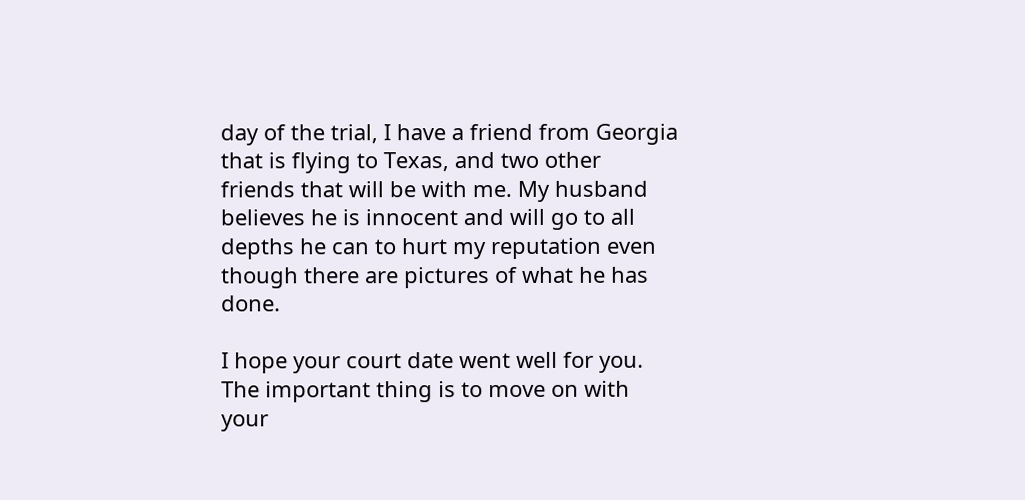day of the trial, I have a friend from Georgia that is flying to Texas, and two other friends that will be with me. My husband believes he is innocent and will go to all depths he can to hurt my reputation even though there are pictures of what he has done.

I hope your court date went well for you. The important thing is to move on with your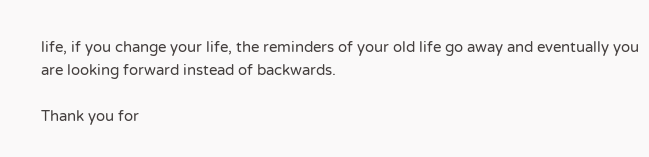life, if you change your life, the reminders of your old life go away and eventually you are looking forward instead of backwards.

Thank you for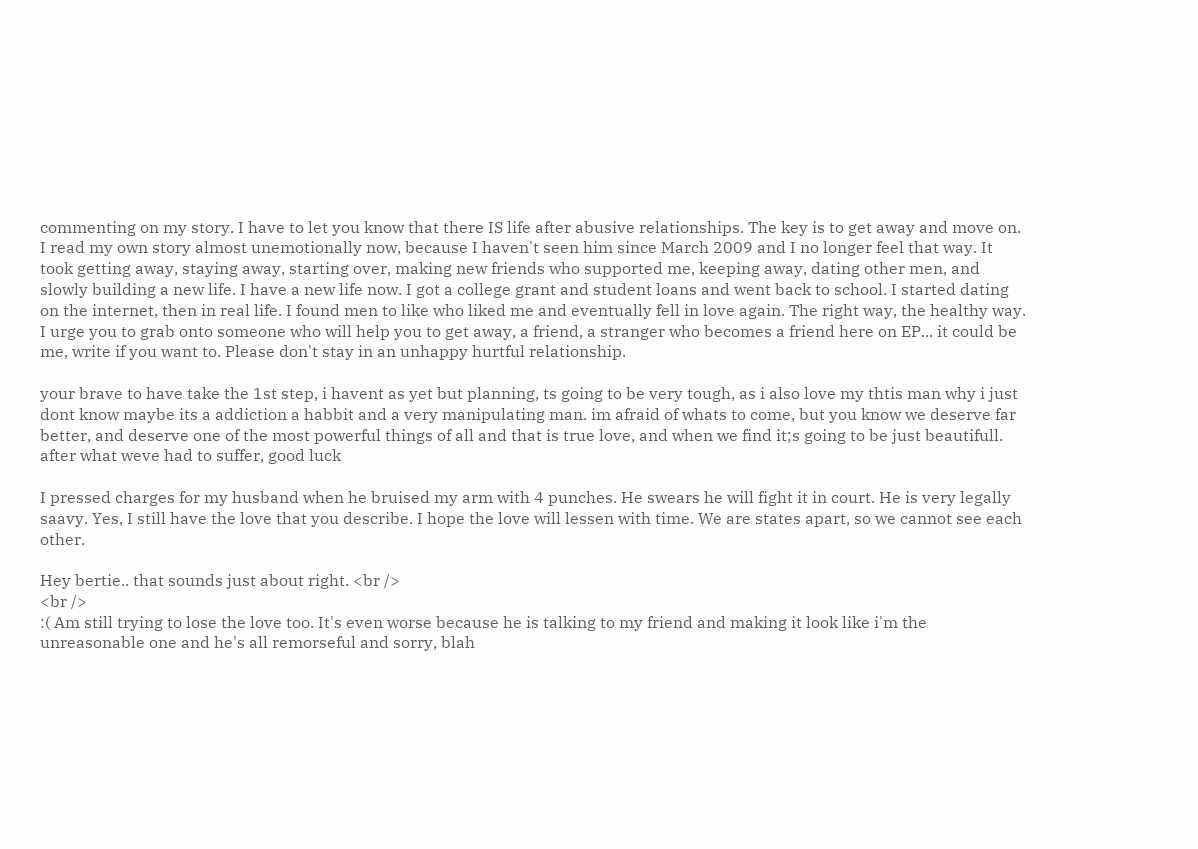commenting on my story. I have to let you know that there IS life after abusive relationships. The key is to get away and move on. I read my own story almost unemotionally now, because I haven't seen him since March 2009 and I no longer feel that way. It took getting away, staying away, starting over, making new friends who supported me, keeping away, dating other men, and slowly building a new life. I have a new life now. I got a college grant and student loans and went back to school. I started dating on the internet, then in real life. I found men to like who liked me and eventually fell in love again. The right way, the healthy way. I urge you to grab onto someone who will help you to get away, a friend, a stranger who becomes a friend here on EP... it could be me, write if you want to. Please don't stay in an unhappy hurtful relationship.

your brave to have take the 1st step, i havent as yet but planning, ts going to be very tough, as i also love my thtis man why i just dont know maybe its a addiction a habbit and a very manipulating man. im afraid of whats to come, but you know we deserve far better, and deserve one of the most powerful things of all and that is true love, and when we find it;s going to be just beautifull. after what weve had to suffer, good luck

I pressed charges for my husband when he bruised my arm with 4 punches. He swears he will fight it in court. He is very legally saavy. Yes, I still have the love that you describe. I hope the love will lessen with time. We are states apart, so we cannot see each other.

Hey bertie.. that sounds just about right. <br />
<br />
:( Am still trying to lose the love too. It's even worse because he is talking to my friend and making it look like i'm the unreasonable one and he's all remorseful and sorry, blah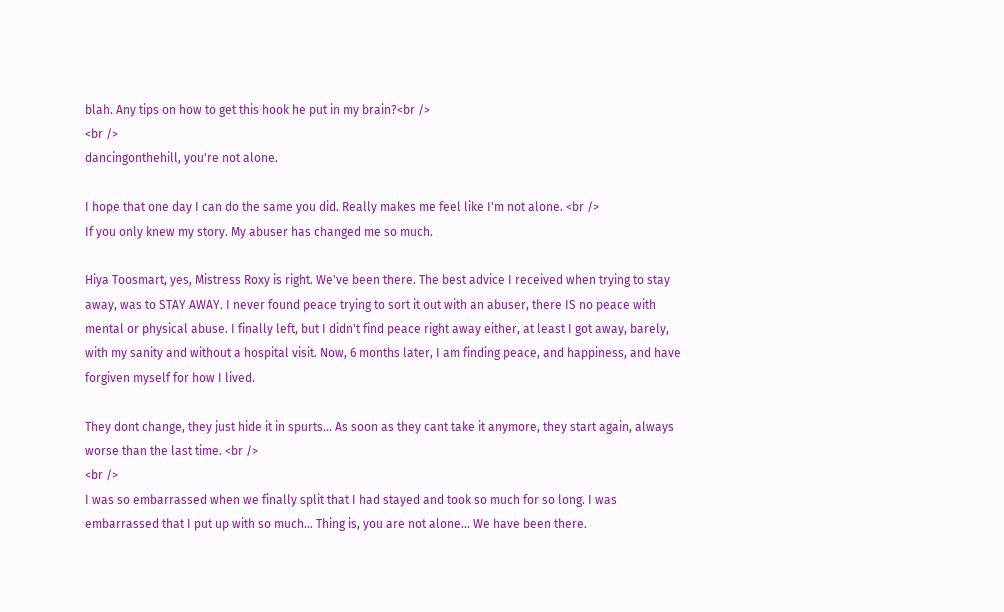blah. Any tips on how to get this hook he put in my brain?<br />
<br />
dancingonthehill, you're not alone.

I hope that one day I can do the same you did. Really makes me feel like I'm not alone. <br />
If you only knew my story. My abuser has changed me so much.

Hiya Toosmart, yes, Mistress Roxy is right. We've been there. The best advice I received when trying to stay away, was to STAY AWAY. I never found peace trying to sort it out with an abuser, there IS no peace with mental or physical abuse. I finally left, but I didn't find peace right away either, at least I got away, barely, with my sanity and without a hospital visit. Now, 6 months later, I am finding peace, and happiness, and have forgiven myself for how I lived.

They dont change, they just hide it in spurts... As soon as they cant take it anymore, they start again, always worse than the last time. <br />
<br />
I was so embarrassed when we finally split that I had stayed and took so much for so long. I was embarrassed that I put up with so much... Thing is, you are not alone... We have been there.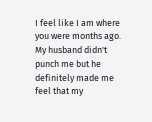I feel like I am where you were months ago. My husband didn't punch me but he definitely made me feel that my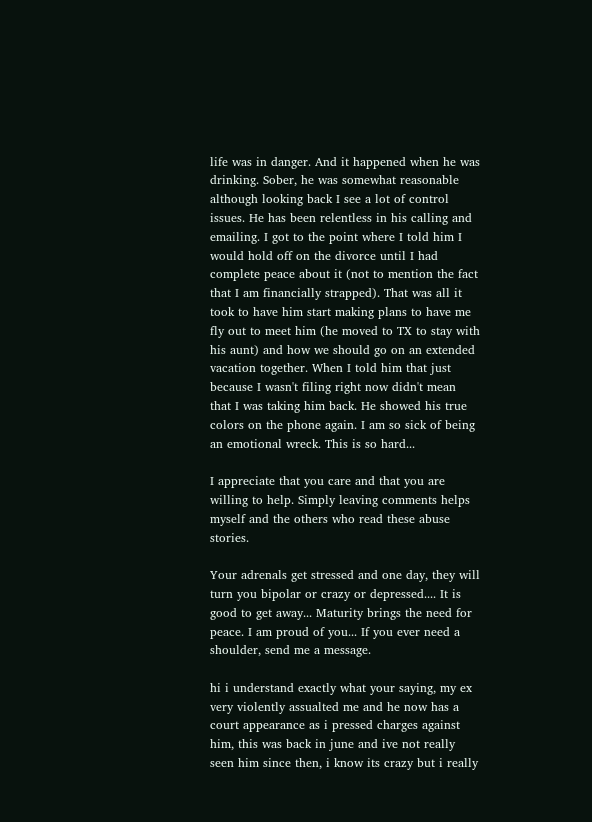life was in danger. And it happened when he was drinking. Sober, he was somewhat reasonable although looking back I see a lot of control issues. He has been relentless in his calling and emailing. I got to the point where I told him I would hold off on the divorce until I had complete peace about it (not to mention the fact that I am financially strapped). That was all it took to have him start making plans to have me fly out to meet him (he moved to TX to stay with his aunt) and how we should go on an extended vacation together. When I told him that just because I wasn't filing right now didn't mean that I was taking him back. He showed his true colors on the phone again. I am so sick of being an emotional wreck. This is so hard...

I appreciate that you care and that you are willing to help. Simply leaving comments helps myself and the others who read these abuse stories.

Your adrenals get stressed and one day, they will turn you bipolar or crazy or depressed.... It is good to get away... Maturity brings the need for peace. I am proud of you... If you ever need a shoulder, send me a message.

hi i understand exactly what your saying, my ex very violently assualted me and he now has a court appearance as i pressed charges against him, this was back in june and ive not really seen him since then, i know its crazy but i really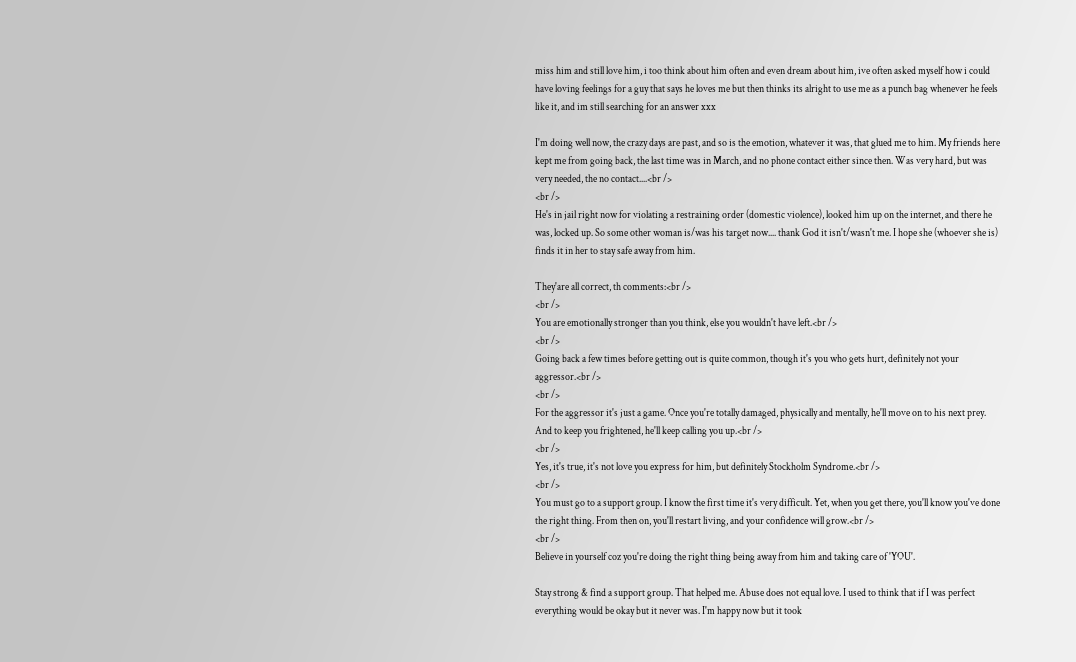miss him and still love him, i too think about him often and even dream about him, ive often asked myself how i could have loving feelings for a guy that says he loves me but then thinks its alright to use me as a punch bag whenever he feels like it, and im still searching for an answer xxx

I'm doing well now, the crazy days are past, and so is the emotion, whatever it was, that glued me to him. My friends here kept me from going back, the last time was in March, and no phone contact either since then. Was very hard, but was very needed, the no contact....<br />
<br />
He's in jail right now for violating a restraining order (domestic violence), looked him up on the internet, and there he was, locked up. So some other woman is/was his target now.... thank God it isn't/wasn't me. I hope she (whoever she is) finds it in her to stay safe away from him.

They'are all correct, th comments:<br />
<br />
You are emotionally stronger than you think, else you wouldn't have left.<br />
<br />
Going back a few times before getting out is quite common, though it's you who gets hurt, definitely not your aggressor.<br />
<br />
For the aggressor it's just a game. Once you're totally damaged, physically and mentally, he'll move on to his next prey. And to keep you frightened, he'll keep calling you up.<br />
<br />
Yes, it's true, it's not love you express for him, but definitely Stockholm Syndrome.<br />
<br />
You must go to a support group. I know the first time it's very difficult. Yet, when you get there, you'll know you've done the right thing. From then on, you'll restart living, and your confidence will grow.<br />
<br />
Believe in yourself coz you're doing the right thing being away from him and taking care of 'YOU'.

Stay strong & find a support group. That helped me. Abuse does not equal love. I used to think that if I was perfect everything would be okay but it never was. I'm happy now but it took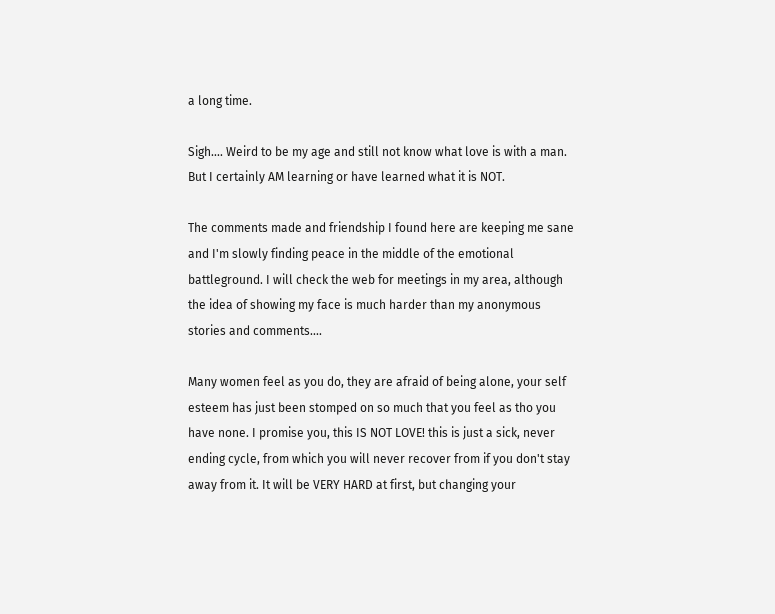a long time.

Sigh.... Weird to be my age and still not know what love is with a man. But I certainly AM learning or have learned what it is NOT.

The comments made and friendship I found here are keeping me sane and I'm slowly finding peace in the middle of the emotional battleground. I will check the web for meetings in my area, although the idea of showing my face is much harder than my anonymous stories and comments....

Many women feel as you do, they are afraid of being alone, your self esteem has just been stomped on so much that you feel as tho you have none. I promise you, this IS NOT LOVE! this is just a sick, never ending cycle, from which you will never recover from if you don't stay away from it. It will be VERY HARD at first, but changing your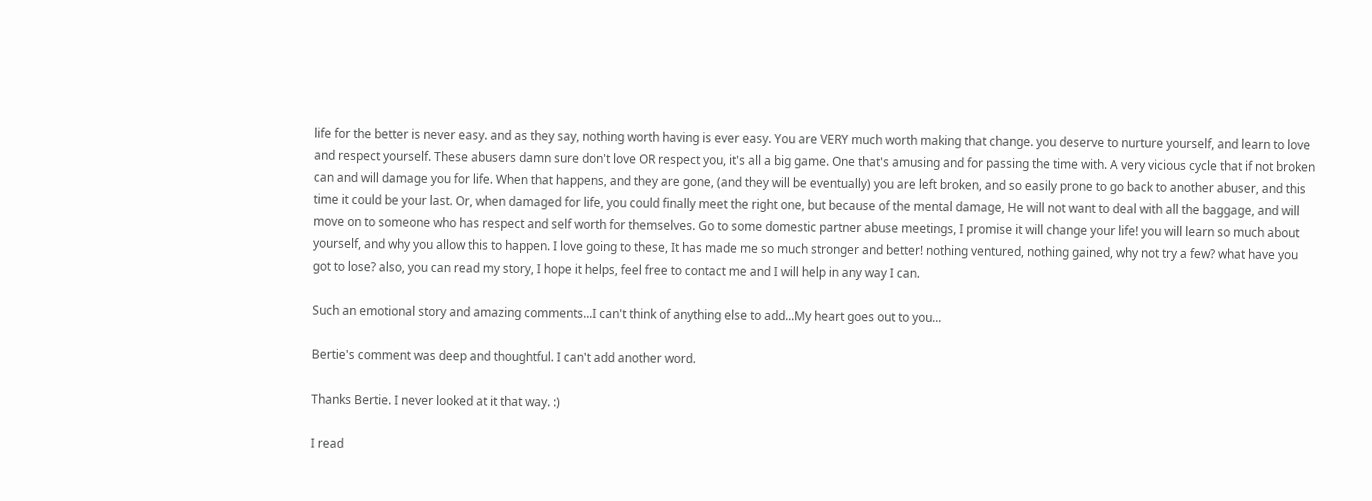life for the better is never easy. and as they say, nothing worth having is ever easy. You are VERY much worth making that change. you deserve to nurture yourself, and learn to love and respect yourself. These abusers damn sure don't love OR respect you, it's all a big game. One that's amusing and for passing the time with. A very vicious cycle that if not broken can and will damage you for life. When that happens, and they are gone, (and they will be eventually) you are left broken, and so easily prone to go back to another abuser, and this time it could be your last. Or, when damaged for life, you could finally meet the right one, but because of the mental damage, He will not want to deal with all the baggage, and will move on to someone who has respect and self worth for themselves. Go to some domestic partner abuse meetings, I promise it will change your life! you will learn so much about yourself, and why you allow this to happen. I love going to these, It has made me so much stronger and better! nothing ventured, nothing gained, why not try a few? what have you got to lose? also, you can read my story, I hope it helps, feel free to contact me and I will help in any way I can.

Such an emotional story and amazing comments...I can't think of anything else to add...My heart goes out to you...

Bertie's comment was deep and thoughtful. I can't add another word.

Thanks Bertie. I never looked at it that way. :)

I read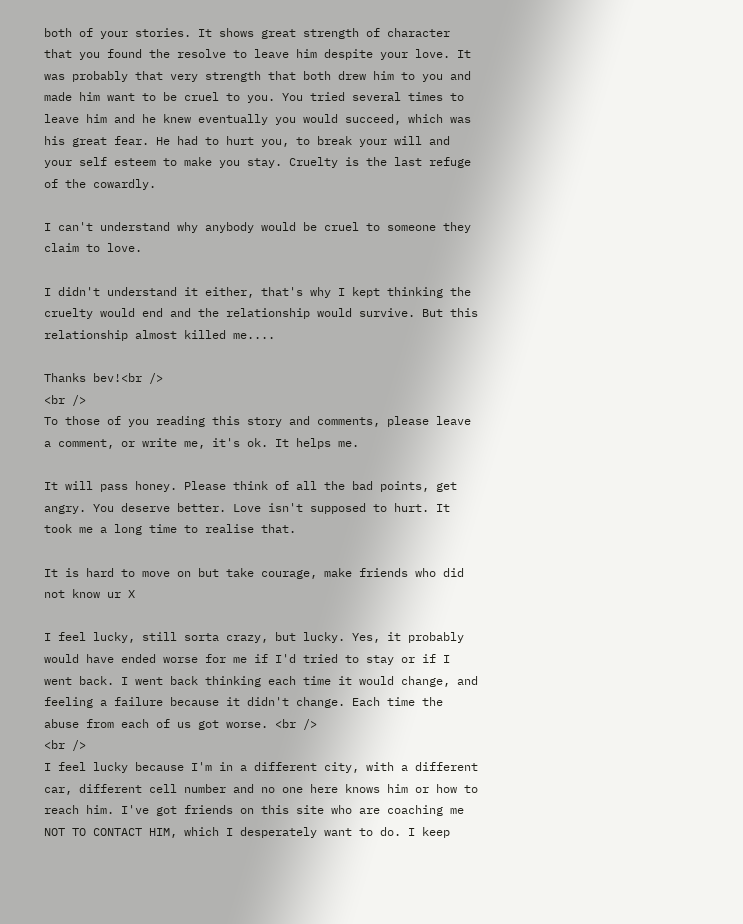both of your stories. It shows great strength of character that you found the resolve to leave him despite your love. It was probably that very strength that both drew him to you and made him want to be cruel to you. You tried several times to leave him and he knew eventually you would succeed, which was his great fear. He had to hurt you, to break your will and your self esteem to make you stay. Cruelty is the last refuge of the cowardly.

I can't understand why anybody would be cruel to someone they claim to love.

I didn't understand it either, that's why I kept thinking the cruelty would end and the relationship would survive. But this relationship almost killed me....

Thanks bev!<br />
<br />
To those of you reading this story and comments, please leave a comment, or write me, it's ok. It helps me.

It will pass honey. Please think of all the bad points, get angry. You deserve better. Love isn't supposed to hurt. It took me a long time to realise that.

It is hard to move on but take courage, make friends who did not know ur X

I feel lucky, still sorta crazy, but lucky. Yes, it probably would have ended worse for me if I'd tried to stay or if I went back. I went back thinking each time it would change, and feeling a failure because it didn't change. Each time the abuse from each of us got worse. <br />
<br />
I feel lucky because I'm in a different city, with a different car, different cell number and no one here knows him or how to reach him. I've got friends on this site who are coaching me NOT TO CONTACT HIM, which I desperately want to do. I keep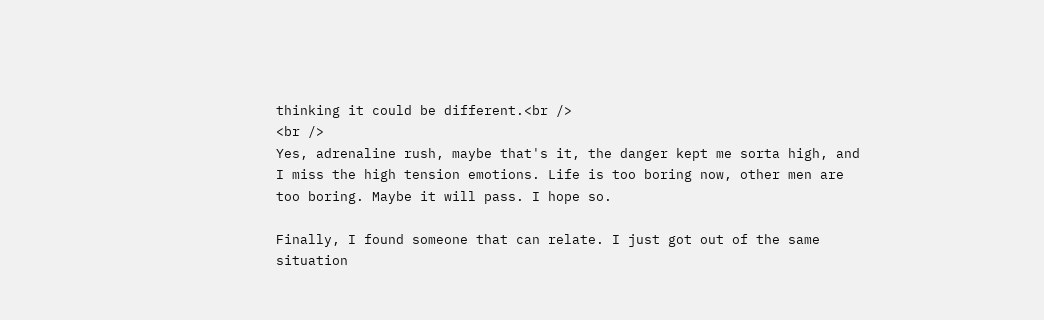thinking it could be different.<br />
<br />
Yes, adrenaline rush, maybe that's it, the danger kept me sorta high, and I miss the high tension emotions. Life is too boring now, other men are too boring. Maybe it will pass. I hope so.

Finally, I found someone that can relate. I just got out of the same situation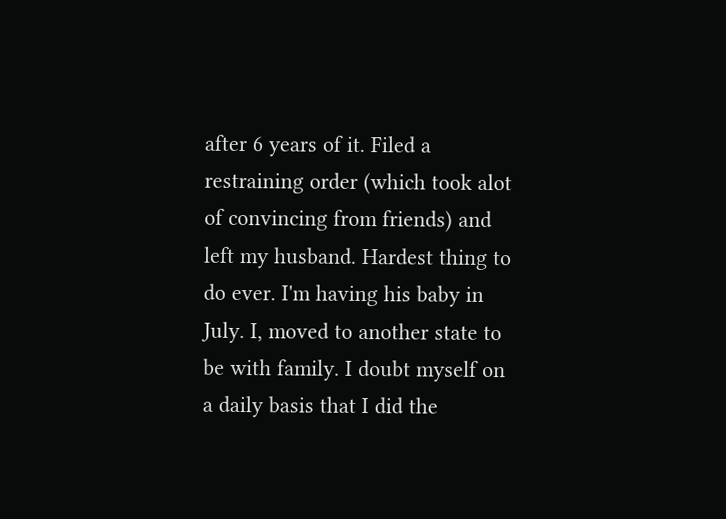after 6 years of it. Filed a restraining order (which took alot of convincing from friends) and left my husband. Hardest thing to do ever. I'm having his baby in July. I, moved to another state to be with family. I doubt myself on a daily basis that I did the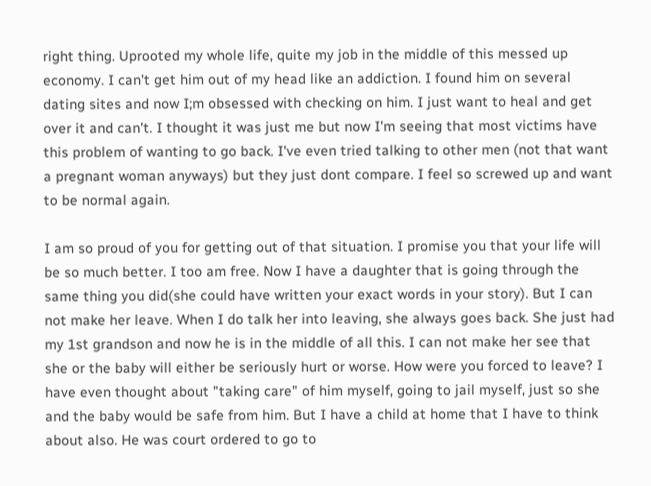right thing. Uprooted my whole life, quite my job in the middle of this messed up economy. I can't get him out of my head like an addiction. I found him on several dating sites and now I;m obsessed with checking on him. I just want to heal and get over it and can't. I thought it was just me but now I'm seeing that most victims have this problem of wanting to go back. I've even tried talking to other men (not that want a pregnant woman anyways) but they just dont compare. I feel so screwed up and want to be normal again.

I am so proud of you for getting out of that situation. I promise you that your life will be so much better. I too am free. Now I have a daughter that is going through the same thing you did(she could have written your exact words in your story). But I can not make her leave. When I do talk her into leaving, she always goes back. She just had my 1st grandson and now he is in the middle of all this. I can not make her see that she or the baby will either be seriously hurt or worse. How were you forced to leave? I have even thought about "taking care" of him myself, going to jail myself, just so she and the baby would be safe from him. But I have a child at home that I have to think about also. He was court ordered to go to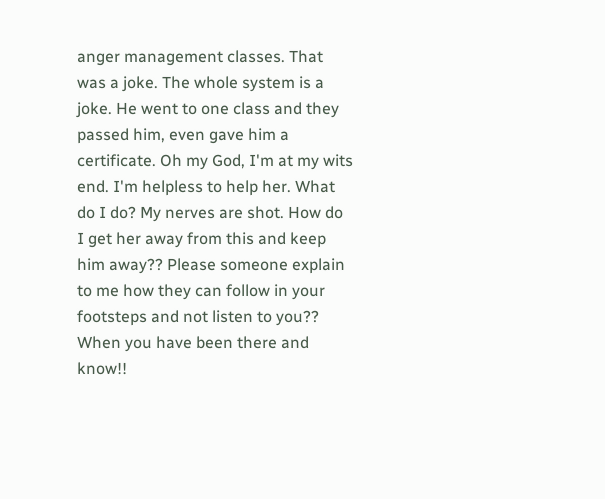anger management classes. That was a joke. The whole system is a joke. He went to one class and they passed him, even gave him a certificate. Oh my God, I'm at my wits end. I'm helpless to help her. What do I do? My nerves are shot. How do I get her away from this and keep him away?? Please someone explain to me how they can follow in your footsteps and not listen to you?? When you have been there and know!!